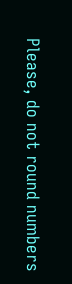Please, do not round numbers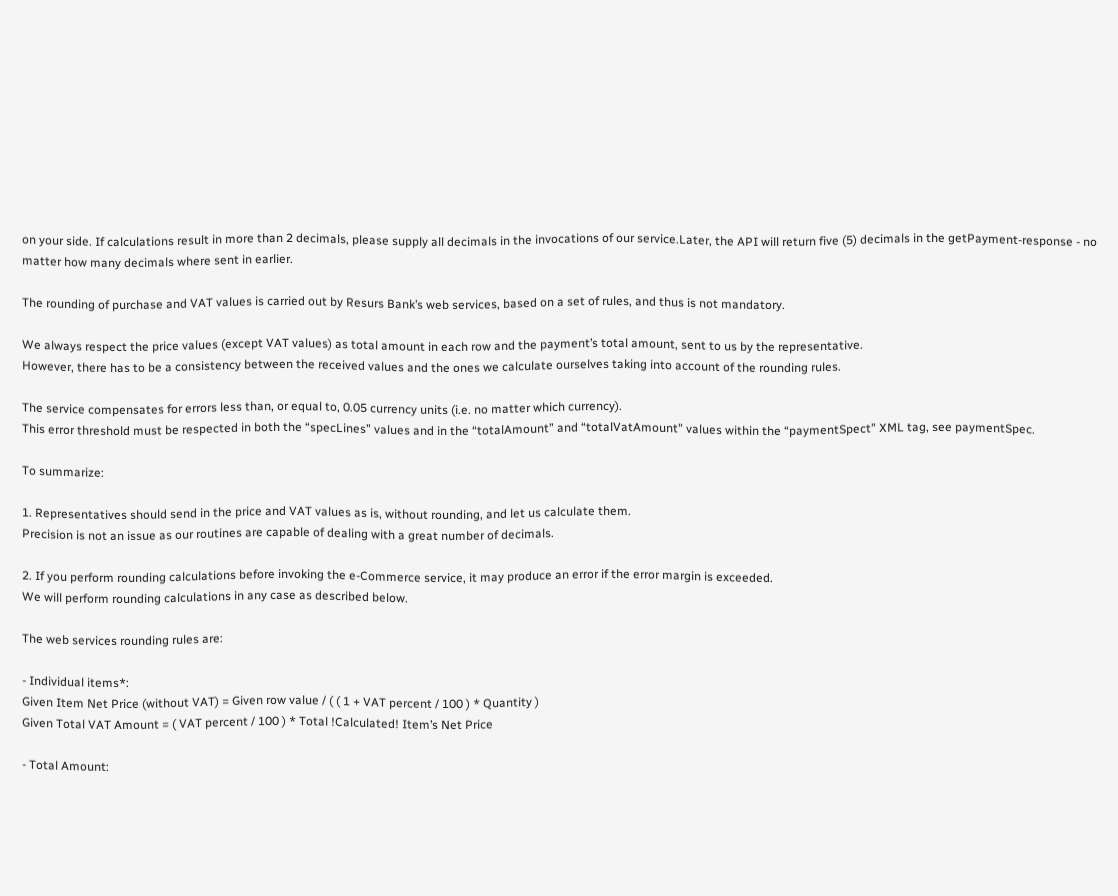on your side. If calculations result in more than 2 decimals, please supply all decimals in the invocations of our service.Later, the API will return five (5) decimals in the getPayment-response - no matter how many decimals where sent in earlier.

The rounding of purchase and VAT values is carried out by Resurs Bank’s web services, based on a set of rules, and thus is not mandatory.

We always respect the price values (except VAT values) as total amount in each row and the payment’s total amount, sent to us by the representative.
However, there has to be a consistency between the received values and the ones we calculate ourselves taking into account of the rounding rules.

The service compensates for errors less than, or equal to, 0.05 currency units (i.e. no matter which currency).
This error threshold must be respected in both the “specLines” values and in the “totalAmount” and “totalVatAmount” values within the “paymentSpect” XML tag, see paymentSpec.

To summarize:

1. Representatives should send in the price and VAT values as is, without rounding, and let us calculate them.
Precision is not an issue as our routines are capable of dealing with a great number of decimals.

2. If you perform rounding calculations before invoking the e-Commerce service, it may produce an error if the error margin is exceeded.
We will perform rounding calculations in any case as described below.

The web services rounding rules are:

- Individual items*:
Given Item Net Price (without VAT) = Given row value / ( ( 1 + VAT percent / 100 ) * Quantity )
Given Total VAT Amount = ( VAT percent / 100 ) * Total !Calculated! Item’s Net Price

- Total Amount: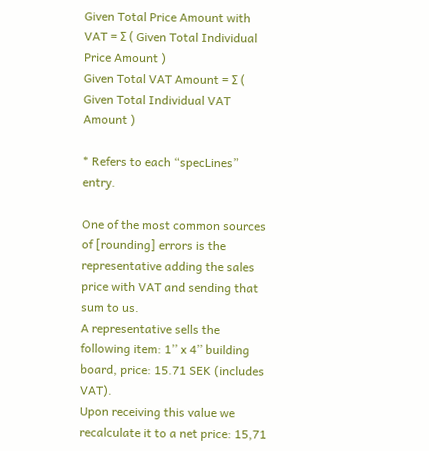Given Total Price Amount with VAT = Σ ( Given Total Individual Price Amount )
Given Total VAT Amount = Σ ( Given Total Individual VAT Amount )

* Refers to each “specLines” entry.

One of the most common sources of [rounding] errors is the representative adding the sales price with VAT and sending that sum to us.
A representative sells the following item: 1’’ x 4’’ building board, price: 15.71 SEK (includes VAT).
Upon receiving this value we recalculate it to a net price: 15,71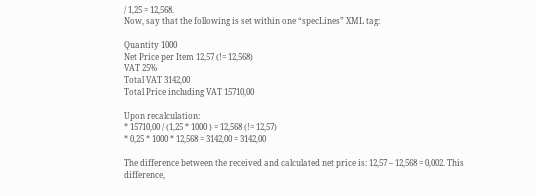/ 1,25 = 12,568.
Now, say that the following is set within one “specLines” XML tag:

Quantity 1000
Net Price per Item 12,57 (!= 12,568)
VAT 25%
Total VAT 3142,00
Total Price including VAT 15710,00

Upon recalculation:
* 15710,00 / (1,25 * 1000 ) = 12,568 (!= 12,57)
* 0,25 * 1000 * 12,568 = 3142,00 = 3142,00

The difference between the received and calculated net price is: 12,57 – 12,568 = 0,002. This difference,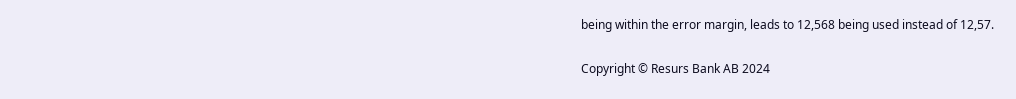being within the error margin, leads to 12,568 being used instead of 12,57.

Copyright © Resurs Bank AB 2024